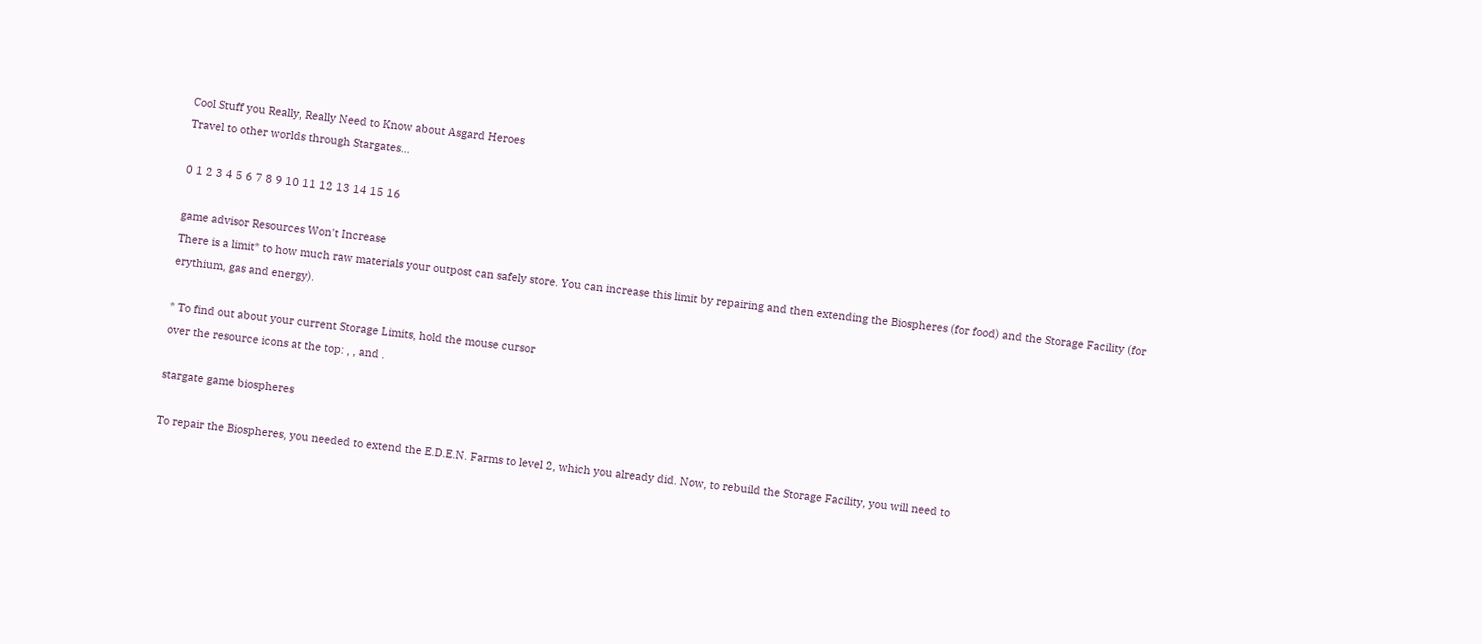Cool Stuff you Really, Really Need to Know about Asgard Heroes
Travel to other worlds through Stargates...

0 1 2 3 4 5 6 7 8 9 10 11 12 13 14 15 16

game advisor Resources Won't Increase
There is a limit* to how much raw materials your outpost can safely store. You can increase this limit by repairing and then extending the Biospheres (for food) and the Storage Facility (for erythium, gas and energy).

* To find out about your current Storage Limits, hold the mouse cursor
over the resource icons at the top: , , and .

stargate game biospheres

To repair the Biospheres, you needed to extend the E.D.E.N. Farms to level 2, which you already did. Now, to rebuild the Storage Facility, you will need to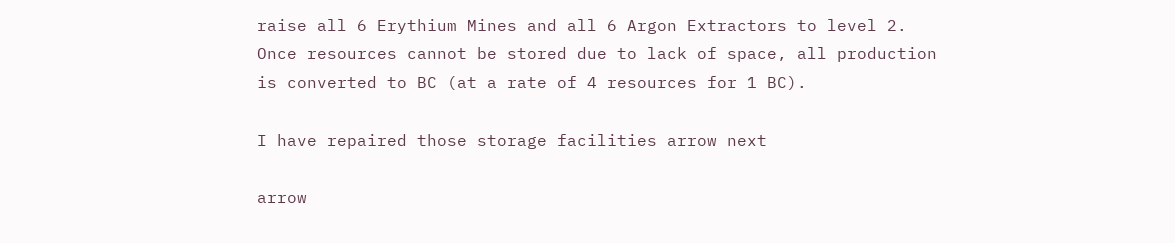raise all 6 Erythium Mines and all 6 Argon Extractors to level 2. Once resources cannot be stored due to lack of space, all production is converted to BC (at a rate of 4 resources for 1 BC).

I have repaired those storage facilities arrow next

arrow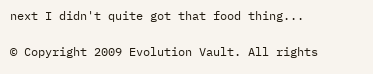next I didn't quite got that food thing...

© Copyright 2009 Evolution Vault. All rights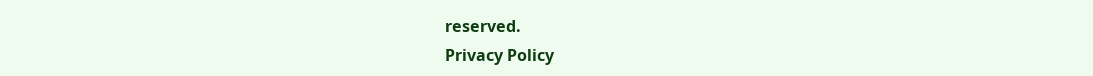reserved.
Privacy Policy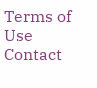Terms of Use Contact